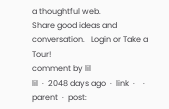a thoughtful web.
Share good ideas and conversation.   Login or Take a Tour!
comment by lil
lil  ·  2048 days ago  ·  link  ·    ·  parent  ·  post: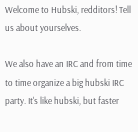Welcome to Hubski, redditors! Tell us about yourselves.

We also have an IRC and from time to time organize a big hubski IRC party. It's like hubski, but faster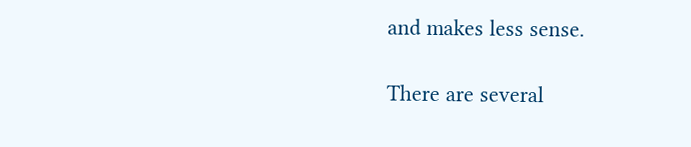and makes less sense.

There are several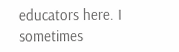educators here. I sometimes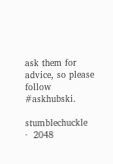ask them for advice, so please follow #askhubski.

stumblechuckle  ·  2048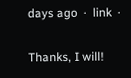days ago  ·  link  ·

Thanks, I will!